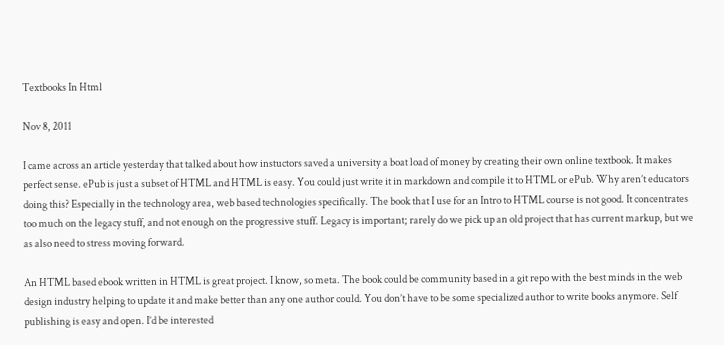Textbooks In Html

Nov 8, 2011

I came across an article yesterday that talked about how instuctors saved a university a boat load of money by creating their own online textbook. It makes perfect sense. ePub is just a subset of HTML and HTML is easy. You could just write it in markdown and compile it to HTML or ePub. Why aren’t educators doing this? Especially in the technology area, web based technologies specifically. The book that I use for an Intro to HTML course is not good. It concentrates too much on the legacy stuff, and not enough on the progressive stuff. Legacy is important; rarely do we pick up an old project that has current markup, but we as also need to stress moving forward.

An HTML based ebook written in HTML is great project. I know, so meta. The book could be community based in a git repo with the best minds in the web design industry helping to update it and make better than any one author could. You don’t have to be some specialized author to write books anymore. Self publishing is easy and open. I’d be interested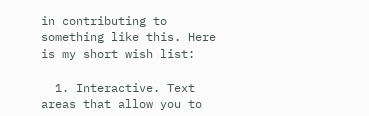in contributing to something like this. Here is my short wish list:

  1. Interactive. Text areas that allow you to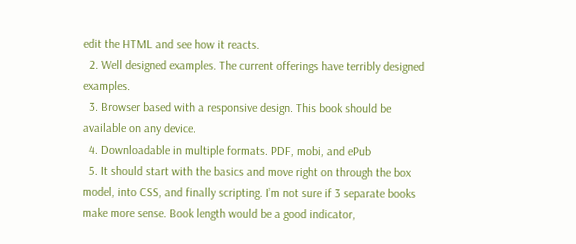edit the HTML and see how it reacts.
  2. Well designed examples. The current offerings have terribly designed examples.
  3. Browser based with a responsive design. This book should be available on any device.
  4. Downloadable in multiple formats. PDF, mobi, and ePub
  5. It should start with the basics and move right on through the box model, into CSS, and finally scripting. I’m not sure if 3 separate books make more sense. Book length would be a good indicator,